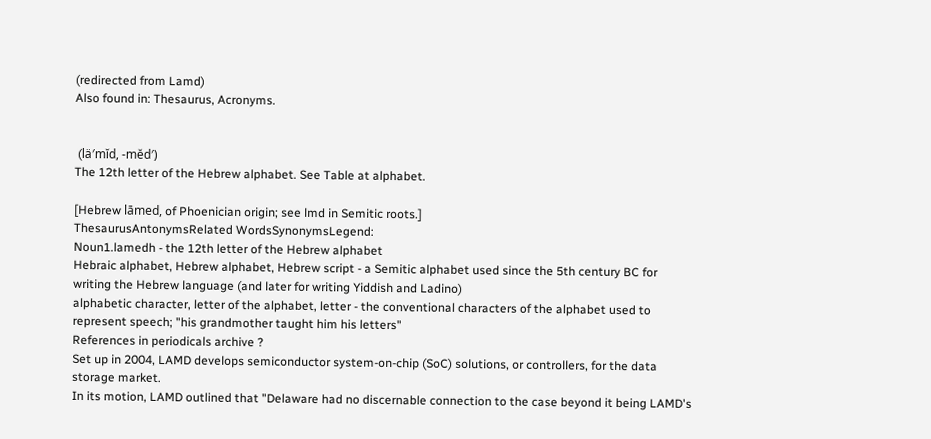(redirected from Lamd)
Also found in: Thesaurus, Acronyms.


 (lä′mĭd, -mĕd′)
The 12th letter of the Hebrew alphabet. See Table at alphabet.

[Hebrew lāmed, of Phoenician origin; see lmd in Semitic roots.]
ThesaurusAntonymsRelated WordsSynonymsLegend:
Noun1.lamedh - the 12th letter of the Hebrew alphabet
Hebraic alphabet, Hebrew alphabet, Hebrew script - a Semitic alphabet used since the 5th century BC for writing the Hebrew language (and later for writing Yiddish and Ladino)
alphabetic character, letter of the alphabet, letter - the conventional characters of the alphabet used to represent speech; "his grandmother taught him his letters"
References in periodicals archive ?
Set up in 2004, LAMD develops semiconductor system-on-chip (SoC) solutions, or controllers, for the data storage market.
In its motion, LAMD outlined that "Delaware had no discernable connection to the case beyond it being LAMD's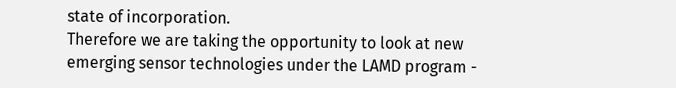state of incorporation.
Therefore we are taking the opportunity to look at new emerging sensor technologies under the LAMD program -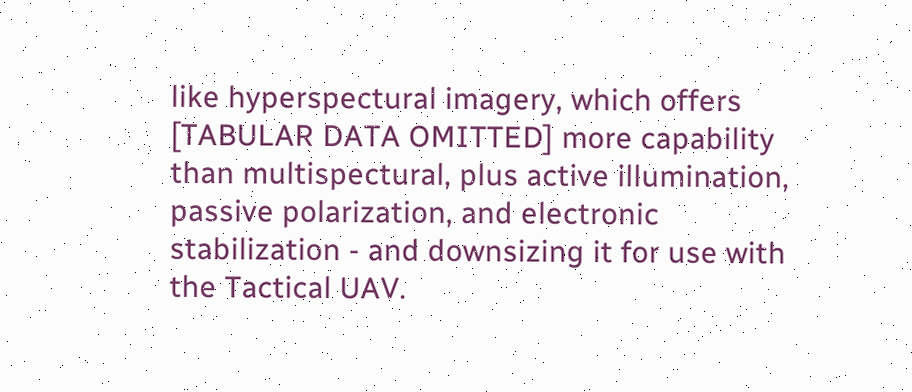like hyperspectural imagery, which offers [TABULAR DATA OMITTED] more capability than multispectural, plus active illumination, passive polarization, and electronic stabilization - and downsizing it for use with the Tactical UAV.